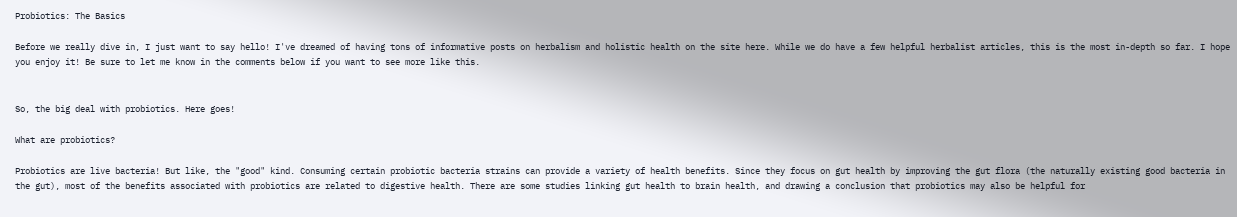Probiotics: The Basics

Before we really dive in, I just want to say hello! I've dreamed of having tons of informative posts on herbalism and holistic health on the site here. While we do have a few helpful herbalist articles, this is the most in-depth so far. I hope you enjoy it! Be sure to let me know in the comments below if you want to see more like this.


So, the big deal with probiotics. Here goes!

What are probiotics?

Probiotics are live bacteria! But like, the "good" kind. Consuming certain probiotic bacteria strains can provide a variety of health benefits. Since they focus on gut health by improving the gut flora (the naturally existing good bacteria in the gut), most of the benefits associated with probiotics are related to digestive health. There are some studies linking gut health to brain health, and drawing a conclusion that probiotics may also be helpful for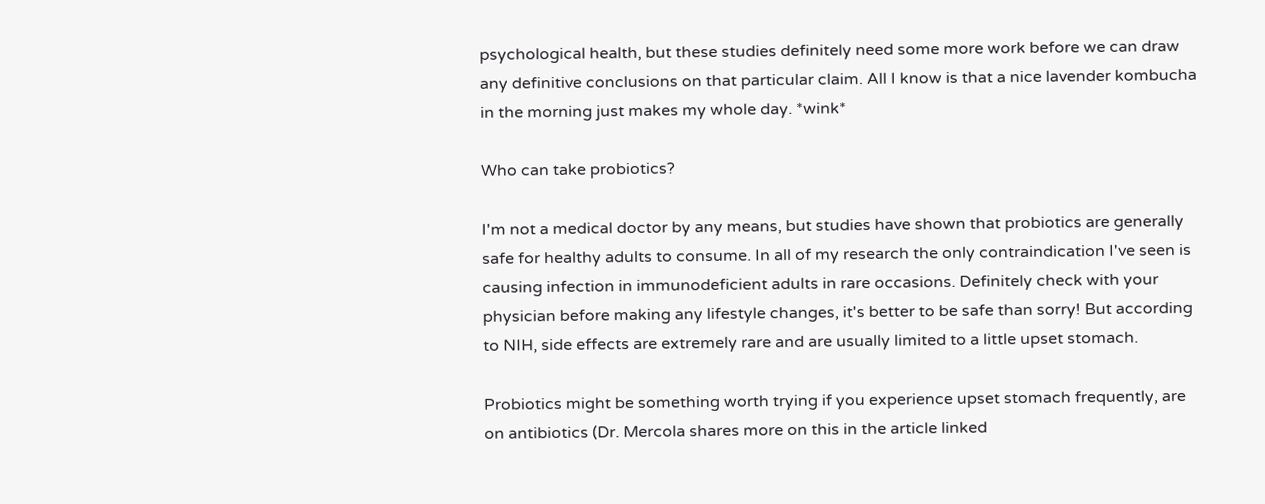psychological health, but these studies definitely need some more work before we can draw any definitive conclusions on that particular claim. All I know is that a nice lavender kombucha in the morning just makes my whole day. *wink*

Who can take probiotics?

I'm not a medical doctor by any means, but studies have shown that probiotics are generally safe for healthy adults to consume. In all of my research the only contraindication I've seen is causing infection in immunodeficient adults in rare occasions. Definitely check with your physician before making any lifestyle changes, it's better to be safe than sorry! But according to NIH, side effects are extremely rare and are usually limited to a little upset stomach.

Probiotics might be something worth trying if you experience upset stomach frequently, are on antibiotics (Dr. Mercola shares more on this in the article linked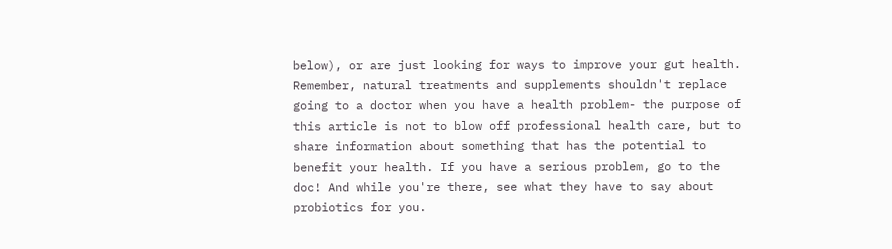below), or are just looking for ways to improve your gut health. Remember, natural treatments and supplements shouldn't replace going to a doctor when you have a health problem- the purpose of this article is not to blow off professional health care, but to share information about something that has the potential to benefit your health. If you have a serious problem, go to the doc! And while you're there, see what they have to say about probiotics for you.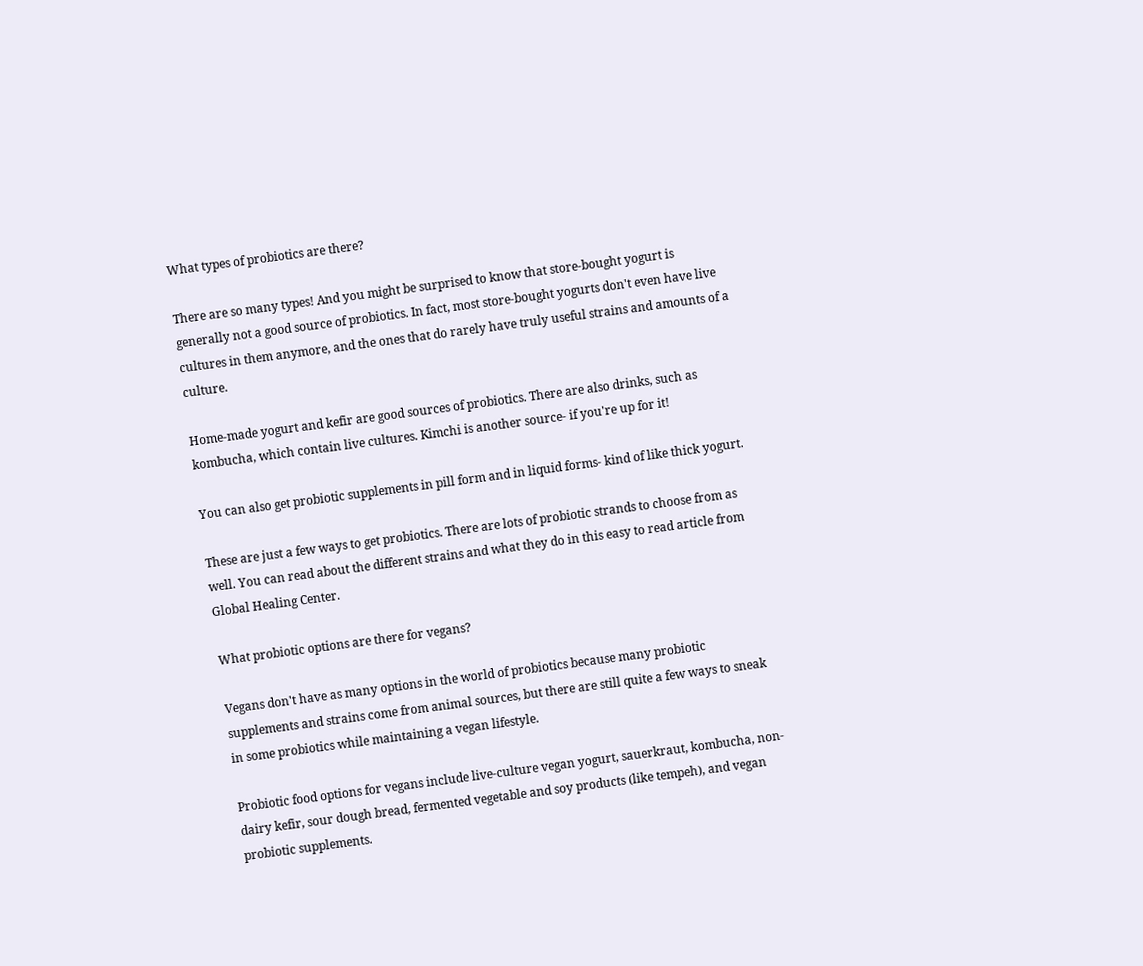What types of probiotics are there?

There are so many types! And you might be surprised to know that store-bought yogurt is generally not a good source of probiotics. In fact, most store-bought yogurts don't even have live cultures in them anymore, and the ones that do rarely have truly useful strains and amounts of a culture.

Home-made yogurt and kefir are good sources of probiotics. There are also drinks, such as kombucha, which contain live cultures. Kimchi is another source- if you're up for it!

You can also get probiotic supplements in pill form and in liquid forms- kind of like thick yogurt.

These are just a few ways to get probiotics. There are lots of probiotic strands to choose from as well. You can read about the different strains and what they do in this easy to read article from Global Healing Center.

What probiotic options are there for vegans?

Vegans don't have as many options in the world of probiotics because many probiotic supplements and strains come from animal sources, but there are still quite a few ways to sneak in some probiotics while maintaining a vegan lifestyle.

Probiotic food options for vegans include live-culture vegan yogurt, sauerkraut, kombucha, non-dairy kefir, sour dough bread, fermented vegetable and soy products (like tempeh), and vegan probiotic supplements.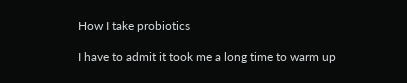How I take probiotics

I have to admit it took me a long time to warm up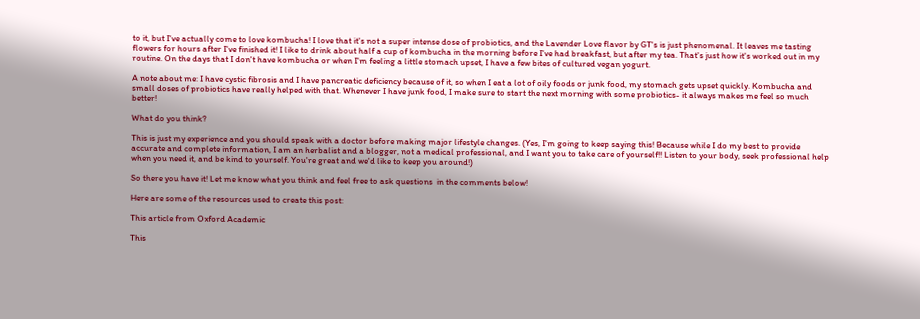to it, but I've actually come to love kombucha! I love that it's not a super intense dose of probiotics, and the Lavender Love flavor by GT's is just phenomenal. It leaves me tasting flowers for hours after I've finished it! I like to drink about half a cup of kombucha in the morning before I've had breakfast, but after my tea. That's just how it's worked out in my routine. On the days that I don't have kombucha or when I'm feeling a little stomach upset, I have a few bites of cultured vegan yogurt.

A note about me: I have cystic fibrosis and I have pancreatic deficiency because of it, so when I eat a lot of oily foods or junk food, my stomach gets upset quickly. Kombucha and small doses of probiotics have really helped with that. Whenever I have junk food, I make sure to start the next morning with some probiotics- it always makes me feel so much better!

What do you think?

This is just my experience and you should speak with a doctor before making major lifestyle changes. (Yes, I'm going to keep saying this! Because while I do my best to provide accurate and complete information, I am an herbalist and a blogger, not a medical professional, and I want you to take care of yourself!! Listen to your body, seek professional help when you need it, and be kind to yourself. You're great and we'd like to keep you around!)

So there you have it! Let me know what you think and feel free to ask questions  in the comments below!

Here are some of the resources used to create this post:

This article from Oxford Academic

This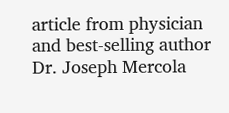article from physician and best-selling author Dr. Joseph Mercola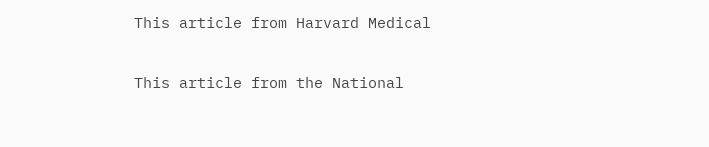This article from Harvard Medical

This article from the National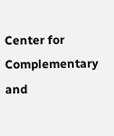Center for Complementary and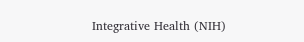Integrative Health (NIH)